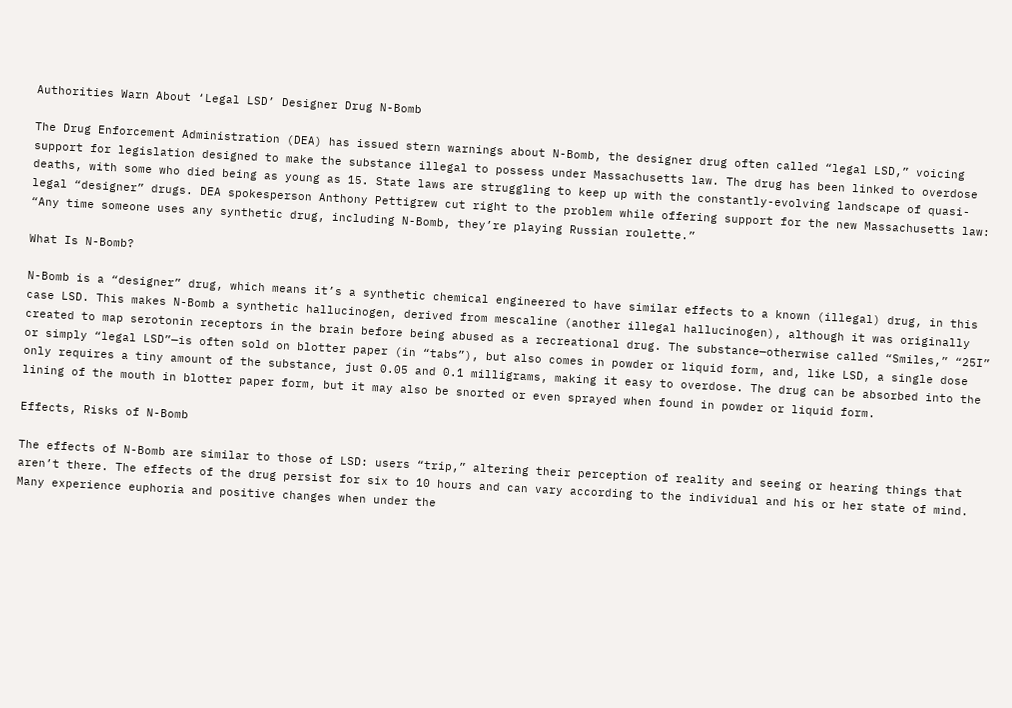Authorities Warn About ‘Legal LSD’ Designer Drug N-Bomb

The Drug Enforcement Administration (DEA) has issued stern warnings about N-Bomb, the designer drug often called “legal LSD,” voicing support for legislation designed to make the substance illegal to possess under Massachusetts law. The drug has been linked to overdose deaths, with some who died being as young as 15. State laws are struggling to keep up with the constantly-evolving landscape of quasi-legal “designer” drugs. DEA spokesperson Anthony Pettigrew cut right to the problem while offering support for the new Massachusetts law: “Any time someone uses any synthetic drug, including N-Bomb, they’re playing Russian roulette.”

What Is N-Bomb?

N-Bomb is a “designer” drug, which means it’s a synthetic chemical engineered to have similar effects to a known (illegal) drug, in this case LSD. This makes N-Bomb a synthetic hallucinogen, derived from mescaline (another illegal hallucinogen), although it was originally created to map serotonin receptors in the brain before being abused as a recreational drug. The substance—otherwise called “Smiles,” “25I” or simply “legal LSD”—is often sold on blotter paper (in “tabs”), but also comes in powder or liquid form, and, like LSD, a single dose only requires a tiny amount of the substance, just 0.05 and 0.1 milligrams, making it easy to overdose. The drug can be absorbed into the lining of the mouth in blotter paper form, but it may also be snorted or even sprayed when found in powder or liquid form.

Effects, Risks of N-Bomb

The effects of N-Bomb are similar to those of LSD: users “trip,” altering their perception of reality and seeing or hearing things that aren’t there. The effects of the drug persist for six to 10 hours and can vary according to the individual and his or her state of mind. Many experience euphoria and positive changes when under the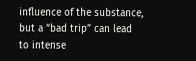influence of the substance, but a “bad trip” can lead to intense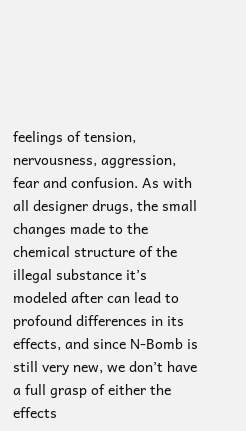feelings of tension, nervousness, aggression, fear and confusion. As with all designer drugs, the small changes made to the chemical structure of the illegal substance it’s modeled after can lead to profound differences in its effects, and since N-Bomb is still very new, we don’t have a full grasp of either the effects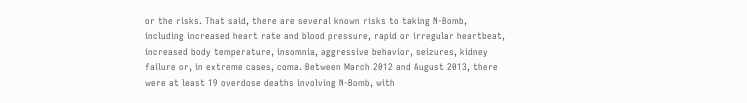or the risks. That said, there are several known risks to taking N-Bomb, including increased heart rate and blood pressure, rapid or irregular heartbeat, increased body temperature, insomnia, aggressive behavior, seizures, kidney failure or, in extreme cases, coma. Between March 2012 and August 2013, there were at least 19 overdose deaths involving N-Bomb, with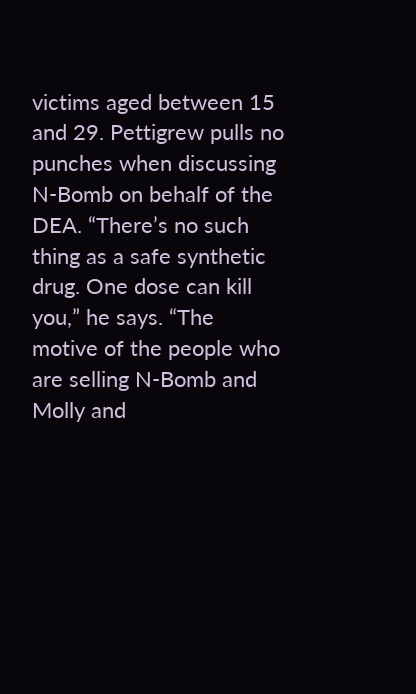victims aged between 15 and 29. Pettigrew pulls no punches when discussing N-Bomb on behalf of the DEA. “There’s no such thing as a safe synthetic drug. One dose can kill you,” he says. “The motive of the people who are selling N-Bomb and Molly and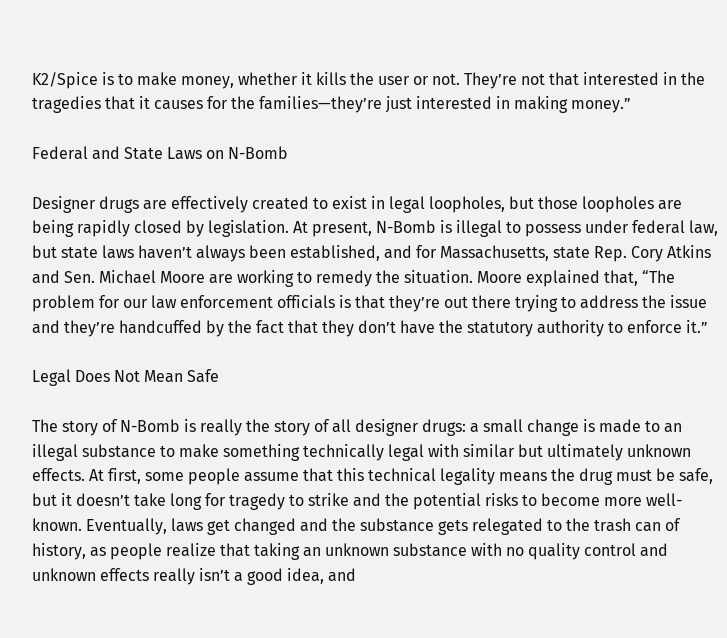K2/Spice is to make money, whether it kills the user or not. They’re not that interested in the tragedies that it causes for the families—they’re just interested in making money.”

Federal and State Laws on N-Bomb

Designer drugs are effectively created to exist in legal loopholes, but those loopholes are being rapidly closed by legislation. At present, N-Bomb is illegal to possess under federal law, but state laws haven’t always been established, and for Massachusetts, state Rep. Cory Atkins and Sen. Michael Moore are working to remedy the situation. Moore explained that, “The problem for our law enforcement officials is that they’re out there trying to address the issue and they’re handcuffed by the fact that they don’t have the statutory authority to enforce it.”

Legal Does Not Mean Safe

The story of N-Bomb is really the story of all designer drugs: a small change is made to an illegal substance to make something technically legal with similar but ultimately unknown effects. At first, some people assume that this technical legality means the drug must be safe, but it doesn’t take long for tragedy to strike and the potential risks to become more well-known. Eventually, laws get changed and the substance gets relegated to the trash can of history, as people realize that taking an unknown substance with no quality control and unknown effects really isn’t a good idea, and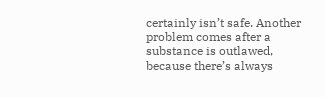certainly isn’t safe. Another problem comes after a substance is outlawed, because there’s always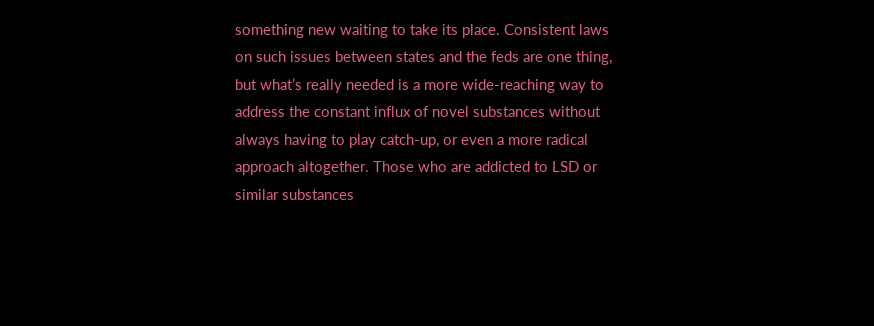something new waiting to take its place. Consistent laws on such issues between states and the feds are one thing, but what’s really needed is a more wide-reaching way to address the constant influx of novel substances without always having to play catch-up, or even a more radical approach altogether. Those who are addicted to LSD or similar substances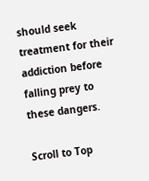should seek treatment for their addiction before falling prey to these dangers.

Scroll to Top